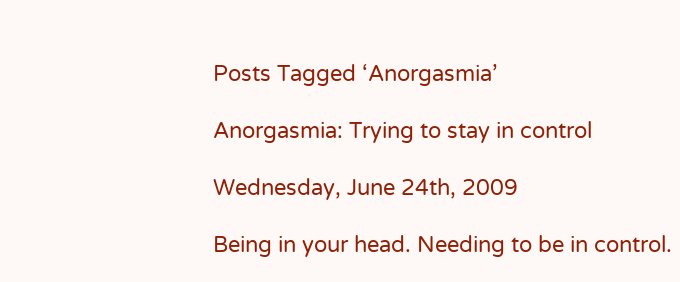Posts Tagged ‘Anorgasmia’

Anorgasmia: Trying to stay in control

Wednesday, June 24th, 2009

Being in your head. Needing to be in control.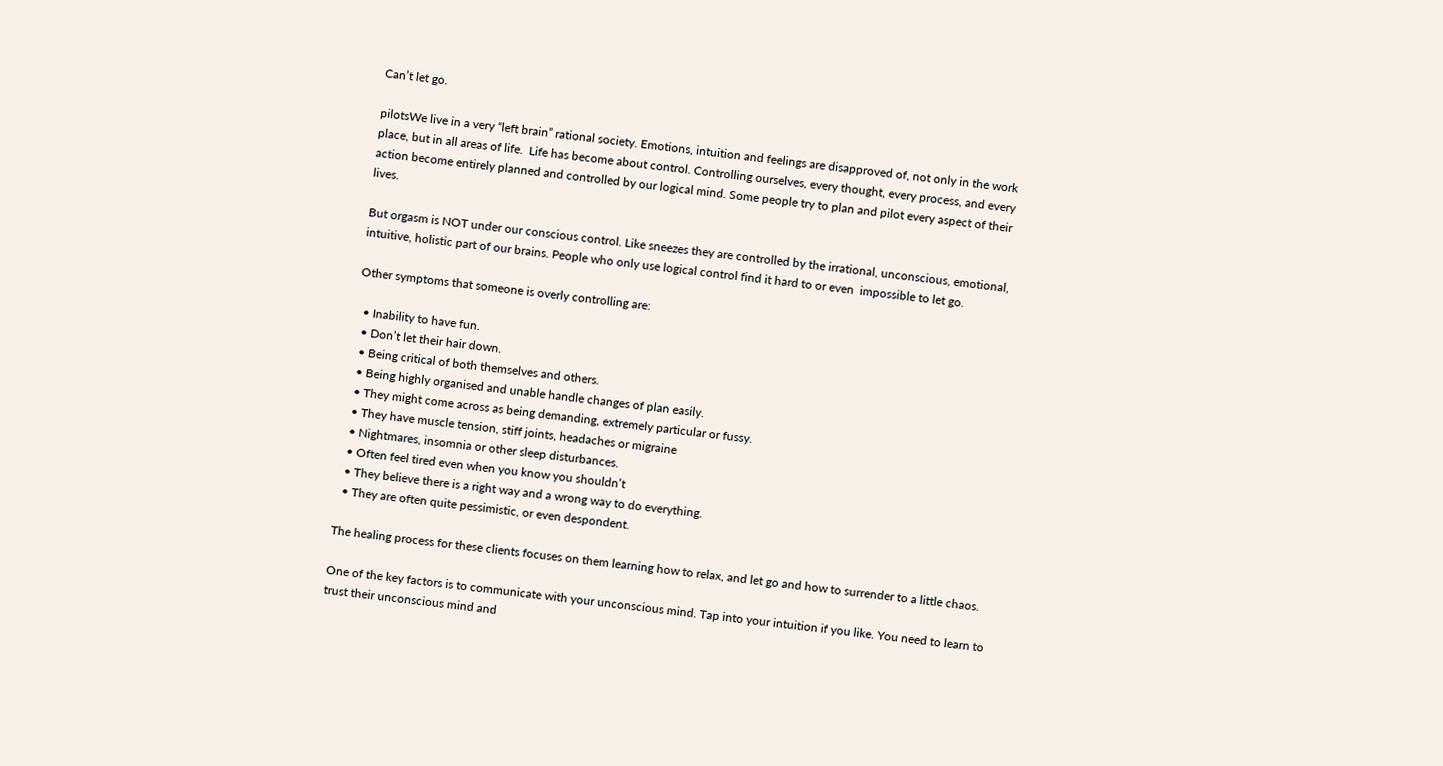Can’t let go.

pilotsWe live in a very “left brain” rational society. Emotions, intuition and feelings are disapproved of, not only in the work place, but in all areas of life.  Life has become about control. Controlling ourselves, every thought, every process, and every action become entirely planned and controlled by our logical mind. Some people try to plan and pilot every aspect of their lives.

But orgasm is NOT under our conscious control. Like sneezes they are controlled by the irrational, unconscious, emotional, intuitive, holistic part of our brains. People who only use logical control find it hard to or even  impossible to let go.

Other symptoms that someone is overly controlling are:

  • Inability to have fun.
  • Don’t let their hair down.
  • Being critical of both themselves and others.
  • Being highly organised and unable handle changes of plan easily.
  • They might come across as being demanding, extremely particular or fussy.
  • They have muscle tension, stiff joints, headaches or migraine
  • Nightmares, insomnia or other sleep disturbances.
  • Often feel tired even when you know you shouldn’t
  • They believe there is a right way and a wrong way to do everything.
  • They are often quite pessimistic, or even despondent.

The healing process for these clients focuses on them learning how to relax, and let go and how to surrender to a little chaos.

One of the key factors is to communicate with your unconscious mind. Tap into your intuition if you like. You need to learn to trust their unconscious mind and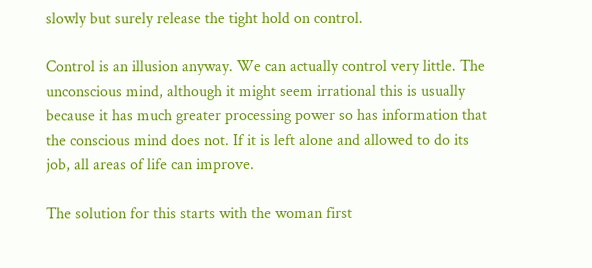slowly but surely release the tight hold on control.

Control is an illusion anyway. We can actually control very little. The unconscious mind, although it might seem irrational this is usually because it has much greater processing power so has information that the conscious mind does not. If it is left alone and allowed to do its job, all areas of life can improve.

The solution for this starts with the woman first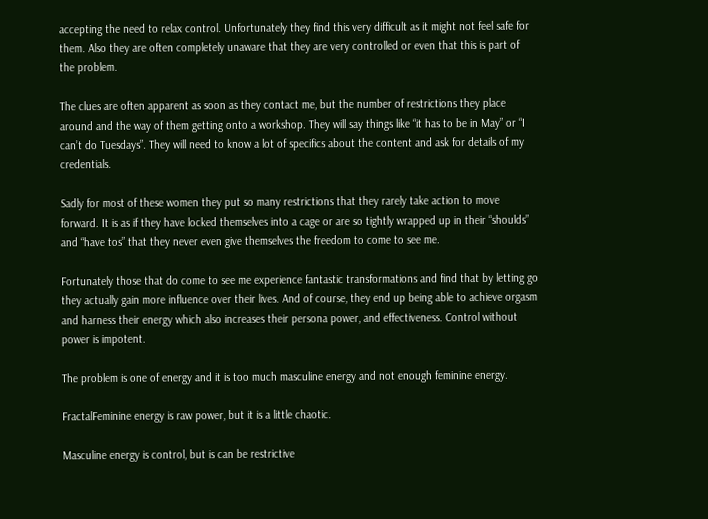accepting the need to relax control. Unfortunately they find this very difficult as it might not feel safe for them. Also they are often completely unaware that they are very controlled or even that this is part of the problem.

The clues are often apparent as soon as they contact me, but the number of restrictions they place around and the way of them getting onto a workshop. They will say things like “it has to be in May” or “I can’t do Tuesdays”. They will need to know a lot of specifics about the content and ask for details of my credentials.

Sadly for most of these women they put so many restrictions that they rarely take action to move forward. It is as if they have locked themselves into a cage or are so tightly wrapped up in their “shoulds” and “have tos” that they never even give themselves the freedom to come to see me.

Fortunately those that do come to see me experience fantastic transformations and find that by letting go they actually gain more influence over their lives. And of course, they end up being able to achieve orgasm and harness their energy which also increases their persona power, and effectiveness. Control without power is impotent.

The problem is one of energy and it is too much masculine energy and not enough feminine energy.

FractalFeminine energy is raw power, but it is a little chaotic.

Masculine energy is control, but is can be restrictive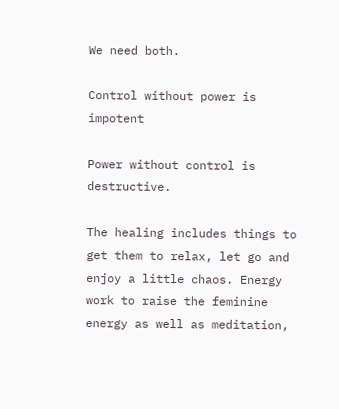We need both.

Control without power is impotent

Power without control is destructive.

The healing includes things to get them to relax, let go and enjoy a little chaos. Energy work to raise the feminine energy as well as meditation,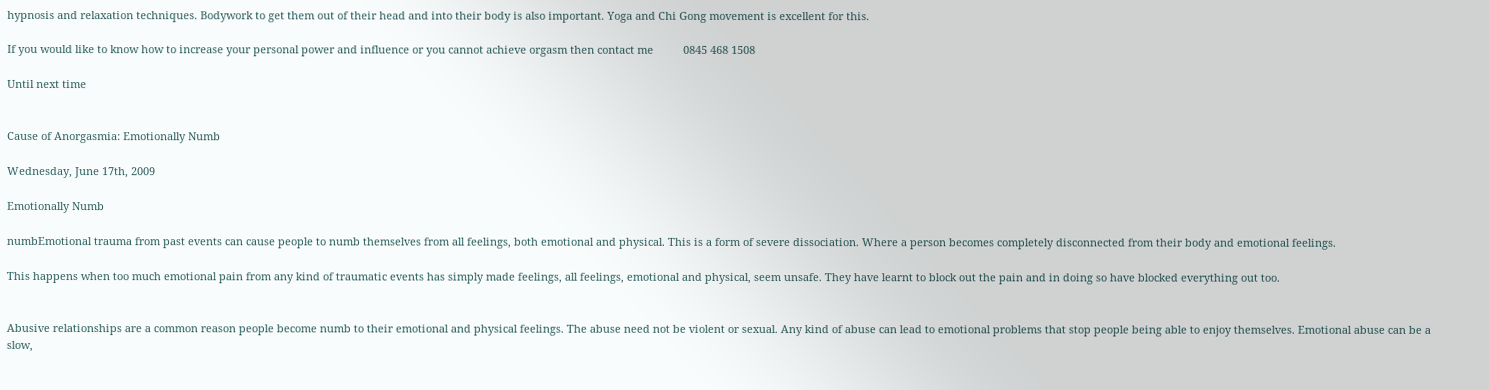hypnosis and relaxation techniques. Bodywork to get them out of their head and into their body is also important. Yoga and Chi Gong movement is excellent for this.

If you would like to know how to increase your personal power and influence or you cannot achieve orgasm then contact me          0845 468 1508

Until next time


Cause of Anorgasmia: Emotionally Numb

Wednesday, June 17th, 2009

Emotionally Numb

numbEmotional trauma from past events can cause people to numb themselves from all feelings, both emotional and physical. This is a form of severe dissociation. Where a person becomes completely disconnected from their body and emotional feelings.

This happens when too much emotional pain from any kind of traumatic events has simply made feelings, all feelings, emotional and physical, seem unsafe. They have learnt to block out the pain and in doing so have blocked everything out too.


Abusive relationships are a common reason people become numb to their emotional and physical feelings. The abuse need not be violent or sexual. Any kind of abuse can lead to emotional problems that stop people being able to enjoy themselves. Emotional abuse can be a slow,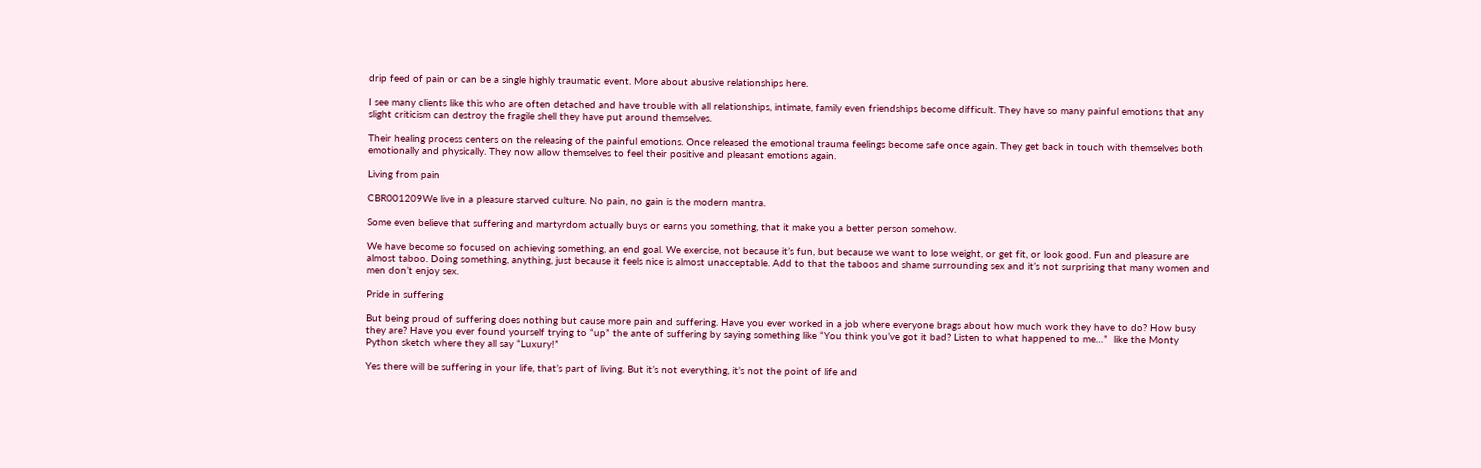drip feed of pain or can be a single highly traumatic event. More about abusive relationships here.

I see many clients like this who are often detached and have trouble with all relationships, intimate, family even friendships become difficult. They have so many painful emotions that any slight criticism can destroy the fragile shell they have put around themselves.

Their healing process centers on the releasing of the painful emotions. Once released the emotional trauma feelings become safe once again. They get back in touch with themselves both emotionally and physically. They now allow themselves to feel their positive and pleasant emotions again.

Living from pain

CBR001209We live in a pleasure starved culture. No pain, no gain is the modern mantra.

Some even believe that suffering and martyrdom actually buys or earns you something, that it make you a better person somehow.

We have become so focused on achieving something, an end goal. We exercise, not because it’s fun, but because we want to lose weight, or get fit, or look good. Fun and pleasure are almost taboo. Doing something, anything, just because it feels nice is almost unacceptable. Add to that the taboos and shame surrounding sex and it’s not surprising that many women and men don’t enjoy sex.

Pride in suffering

But being proud of suffering does nothing but cause more pain and suffering. Have you ever worked in a job where everyone brags about how much work they have to do? How busy they are? Have you ever found yourself trying to “up” the ante of suffering by saying something like “You think you’ve got it bad? Listen to what happened to me…”  like the Monty Python sketch where they all say “Luxury!”

Yes there will be suffering in your life, that’s part of living. But it’s not everything, it’s not the point of life and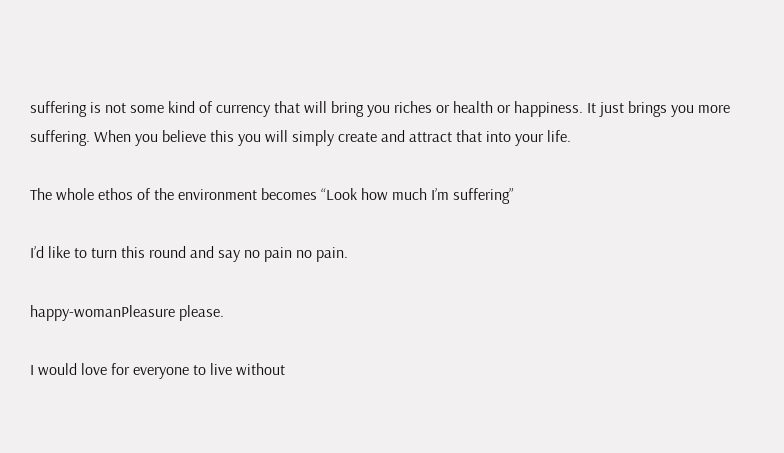suffering is not some kind of currency that will bring you riches or health or happiness. It just brings you more suffering. When you believe this you will simply create and attract that into your life.

The whole ethos of the environment becomes “Look how much I’m suffering”

I’d like to turn this round and say no pain no pain.

happy-womanPleasure please.

I would love for everyone to live without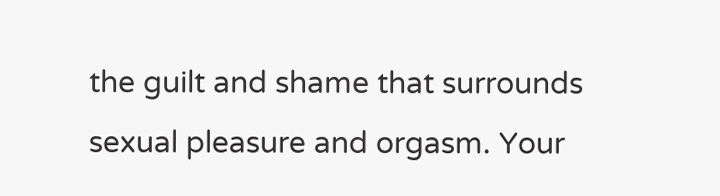the guilt and shame that surrounds sexual pleasure and orgasm. Your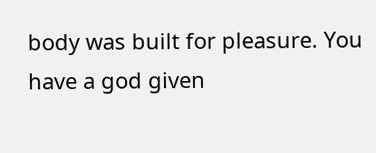body was built for pleasure. You have a god given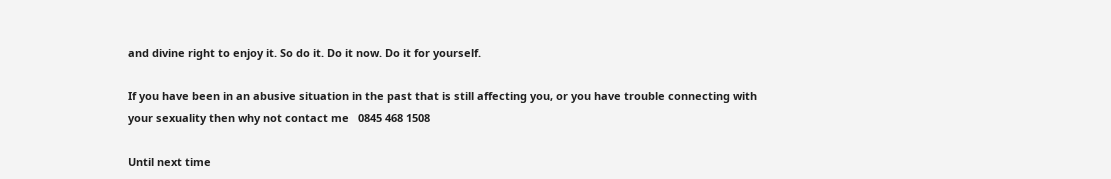and divine right to enjoy it. So do it. Do it now. Do it for yourself.

If you have been in an abusive situation in the past that is still affecting you, or you have trouble connecting with your sexuality then why not contact me   0845 468 1508

Until next time